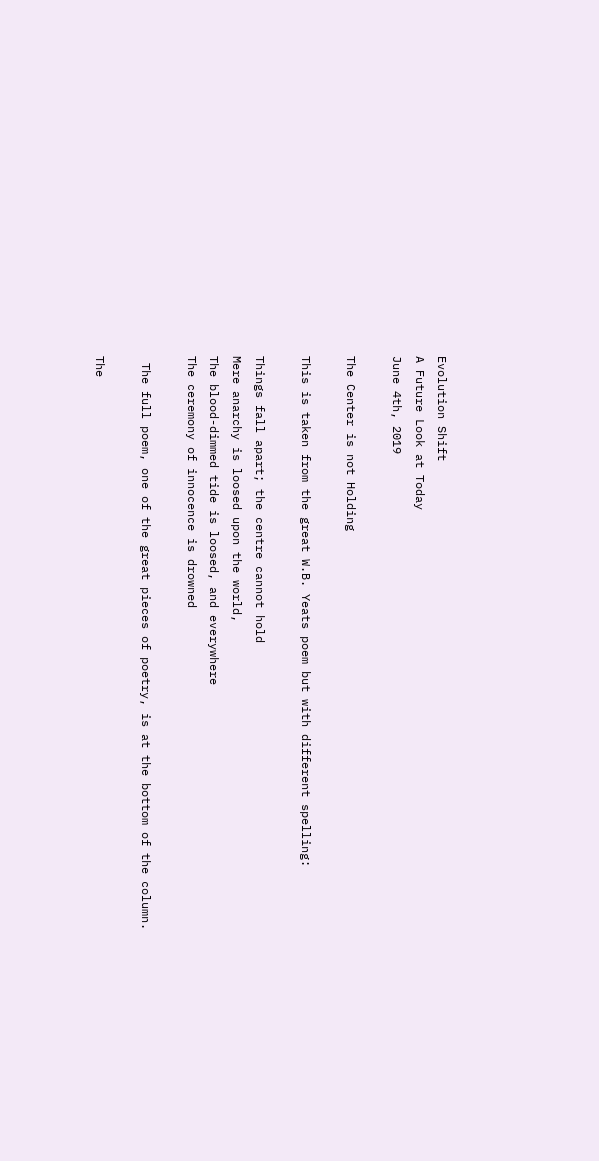Evolution Shift
A Future Look at Today
June 4th, 2019

The Center is not Holding

This is taken from the great W.B. Yeats poem but with different spelling:

Things fall apart; the centre cannot hold
Mere anarchy is loosed upon the world,
The blood-dimmed tide is loosed, and everywhere
The ceremony of innocence is drowned

 The full poem, one of the great pieces of poetry, is at the bottom of the column.

The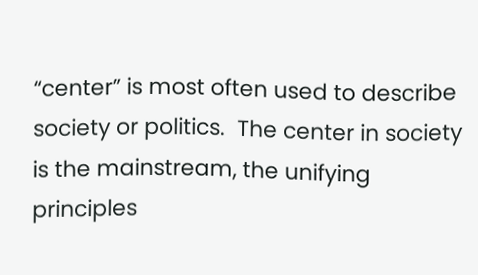“center” is most often used to describe society or politics.  The center in society is the mainstream, the unifying principles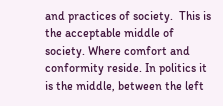and practices of society.  This is the acceptable middle of society. Where comfort and conformity reside. In politics it is the middle, between the left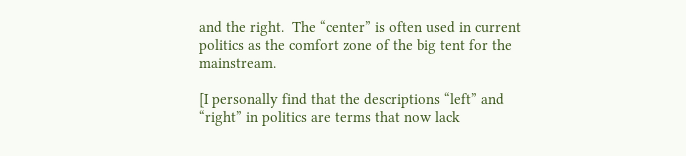and the right.  The “center” is often used in current politics as the comfort zone of the big tent for the mainstream.

[I personally find that the descriptions “left” and “right” in politics are terms that now lack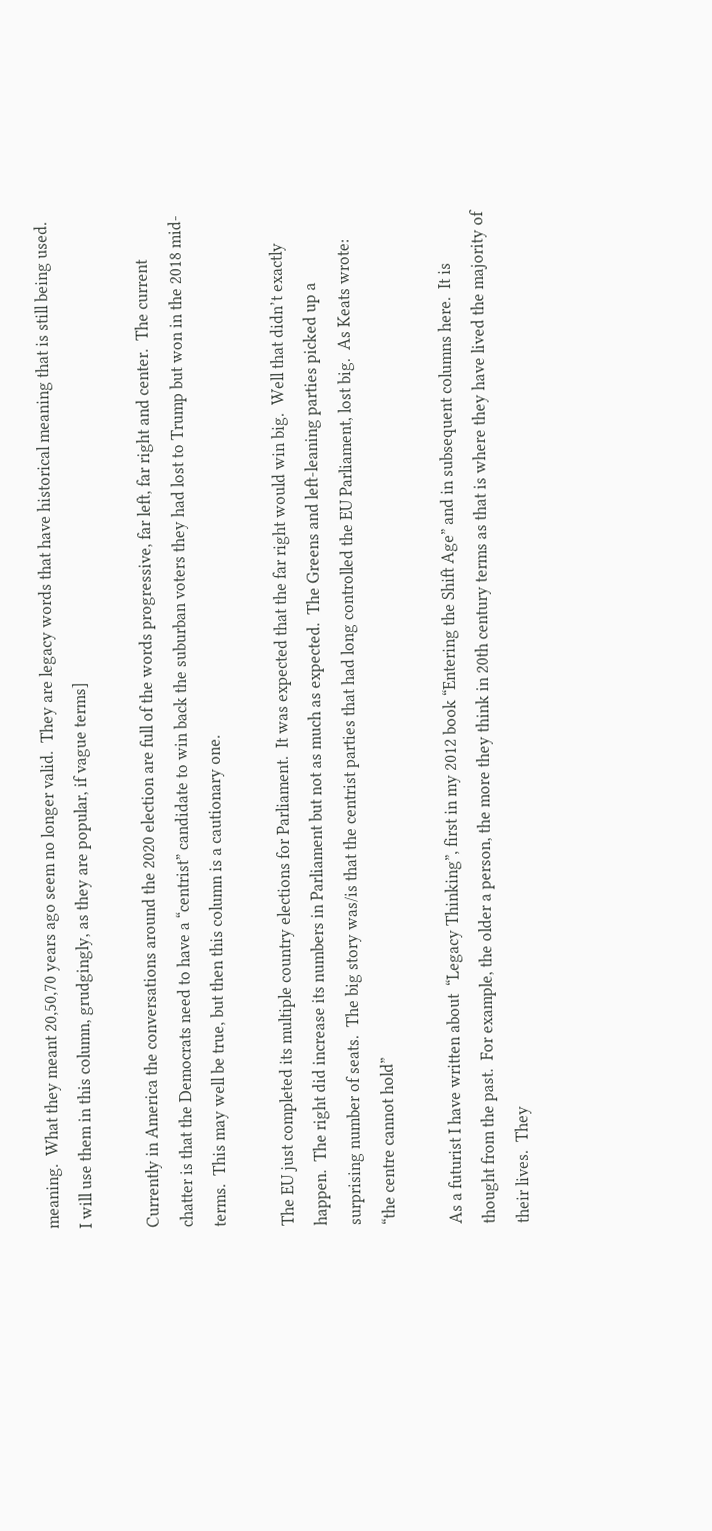meaning.  What they meant 20,50,70 years ago seem no longer valid.  They are legacy words that have historical meaning that is still being used.  I will use them in this column, grudgingly, as they are popular, if vague terms]

Currently in America the conversations around the 2020 election are full of the words progressive, far left, far right and center.  The current chatter is that the Democrats need to have a “centrist” candidate to win back the suburban voters they had lost to Trump but won in the 2018 mid-terms.  This may well be true, but then this column is a cautionary one.

The EU just completed its multiple country elections for Parliament.  It was expected that the far right would win big.  Well that didn’t exactly happen.  The right did increase its numbers in Parliament but not as much as expected.  The Greens and left-leaning parties picked up a surprising number of seats.  The big story was/is that the centrist parties that had long controlled the EU Parliament, lost big.  As Keats wrote: “the centre cannot hold”

As a futurist I have written about  “Legacy Thinking”, first in my 2012 book “Entering the Shift Age” and in subsequent columns here.  It is thought from the past.  For example, the older a person, the more they think in 20th century terms as that is where they have lived the majority of their lives.  They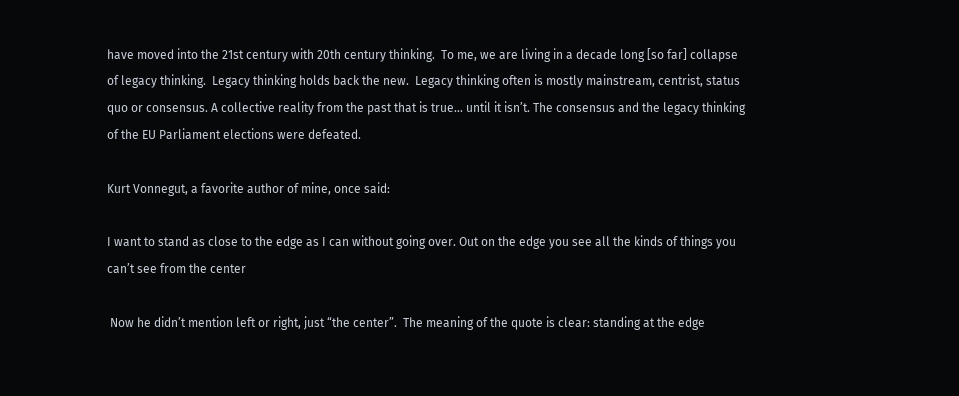have moved into the 21st century with 20th century thinking.  To me, we are living in a decade long [so far] collapse of legacy thinking.  Legacy thinking holds back the new.  Legacy thinking often is mostly mainstream, centrist, status quo or consensus. A collective reality from the past that is true… until it isn’t. The consensus and the legacy thinking of the EU Parliament elections were defeated.

Kurt Vonnegut, a favorite author of mine, once said:

I want to stand as close to the edge as I can without going over. Out on the edge you see all the kinds of things you can’t see from the center

 Now he didn’t mention left or right, just “the center”.  The meaning of the quote is clear: standing at the edge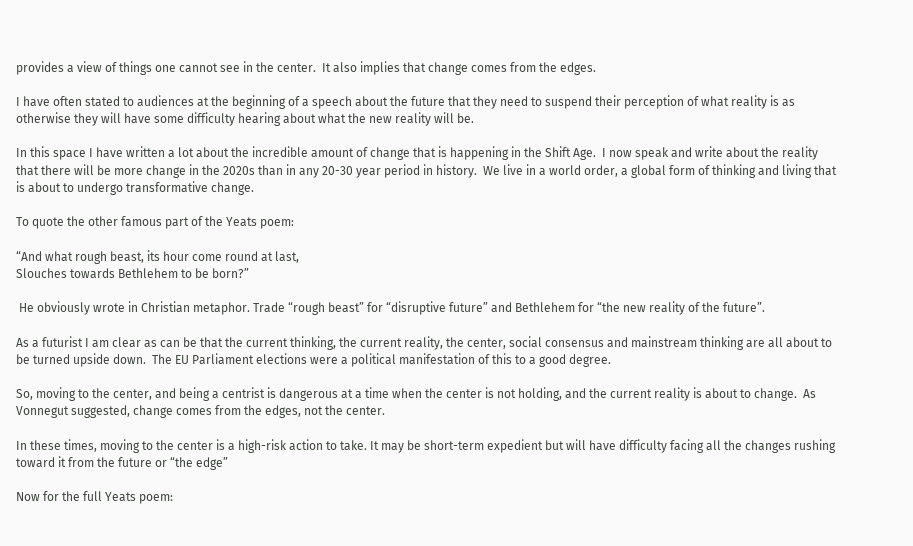provides a view of things one cannot see in the center.  It also implies that change comes from the edges.

I have often stated to audiences at the beginning of a speech about the future that they need to suspend their perception of what reality is as otherwise they will have some difficulty hearing about what the new reality will be.

In this space I have written a lot about the incredible amount of change that is happening in the Shift Age.  I now speak and write about the reality that there will be more change in the 2020s than in any 20-30 year period in history.  We live in a world order, a global form of thinking and living that is about to undergo transformative change.

To quote the other famous part of the Yeats poem:

“And what rough beast, its hour come round at last,
Slouches towards Bethlehem to be born?”

 He obviously wrote in Christian metaphor. Trade “rough beast” for “disruptive future” and Bethlehem for “the new reality of the future”.

As a futurist I am clear as can be that the current thinking, the current reality, the center, social consensus and mainstream thinking are all about to be turned upside down.  The EU Parliament elections were a political manifestation of this to a good degree.

So, moving to the center, and being a centrist is dangerous at a time when the center is not holding, and the current reality is about to change.  As Vonnegut suggested, change comes from the edges, not the center.

In these times, moving to the center is a high-risk action to take. It may be short-term expedient but will have difficulty facing all the changes rushing toward it from the future or “the edge”

Now for the full Yeats poem: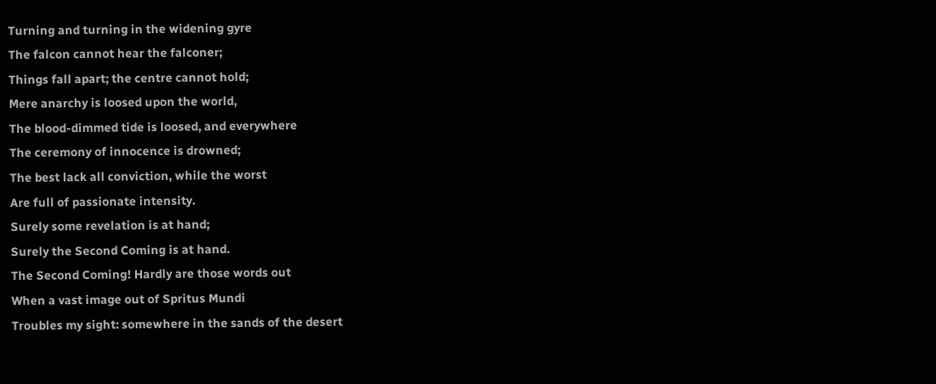Turning and turning in the widening gyre
The falcon cannot hear the falconer;
Things fall apart; the centre cannot hold;
Mere anarchy is loosed upon the world,
The blood-dimmed tide is loosed, and everywhere
The ceremony of innocence is drowned;
The best lack all conviction, while the worst
Are full of passionate intensity.
Surely some revelation is at hand;
Surely the Second Coming is at hand.
The Second Coming! Hardly are those words out
When a vast image out of Spritus Mundi
Troubles my sight: somewhere in the sands of the desert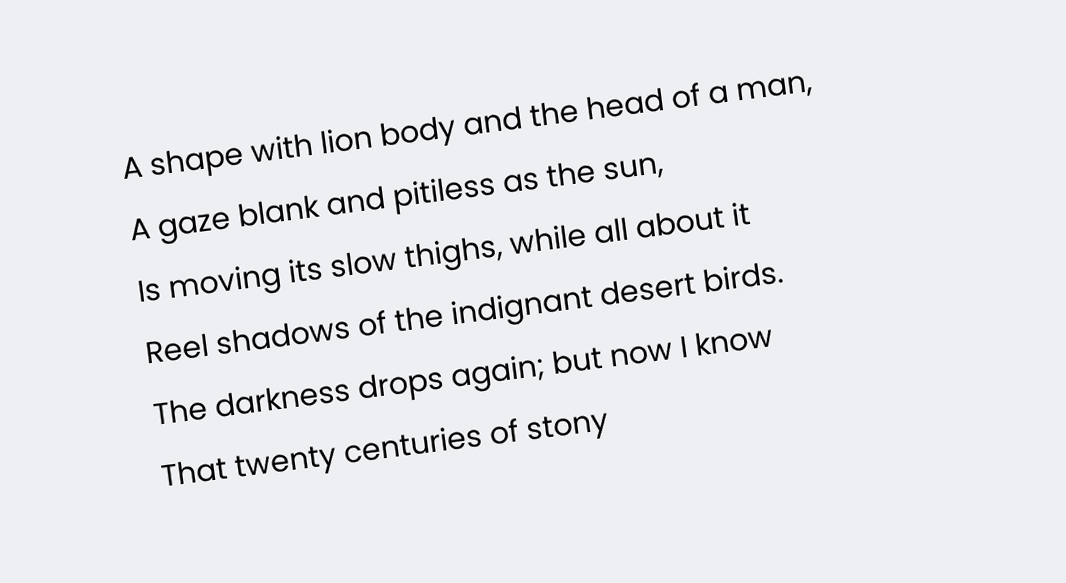A shape with lion body and the head of a man,
A gaze blank and pitiless as the sun,
Is moving its slow thighs, while all about it
Reel shadows of the indignant desert birds.
The darkness drops again; but now I know
That twenty centuries of stony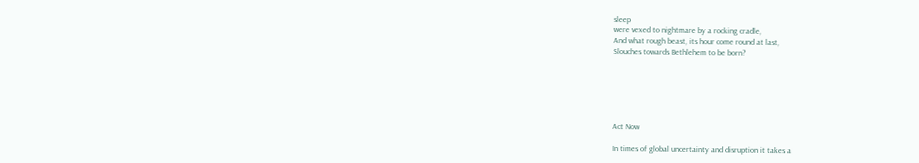sleep
were vexed to nightmare by a rocking cradle,
And what rough beast, its hour come round at last,
Slouches towards Bethlehem to be born?






Act Now

In times of global uncertainty and disruption it takes a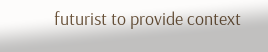futurist to provide context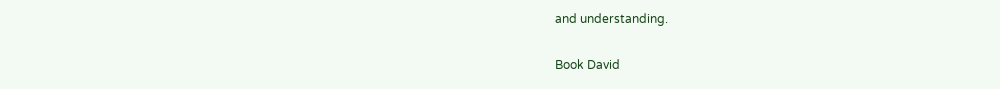and understanding.

Book David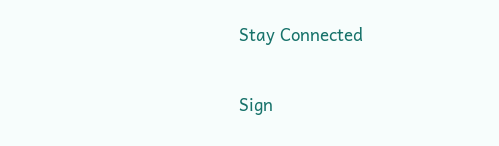Stay Connected


Sign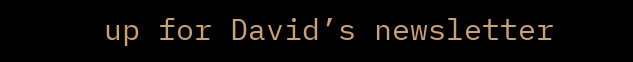up for David’s newsletter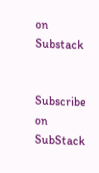on Substack


Subscribe on SubStack